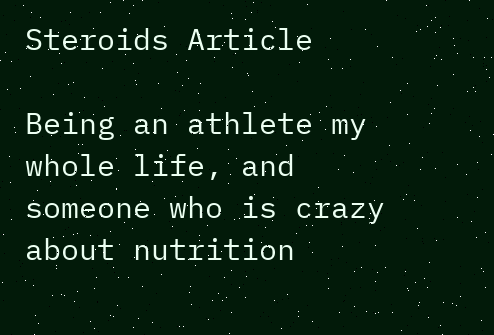Steroids Article

Being an athlete my whole life, and someone who is crazy about nutrition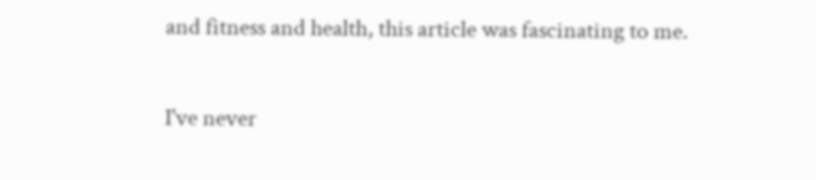and fitness and health, this article was fascinating to me.

I've never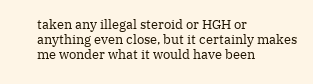taken any illegal steroid or HGH or anything even close, but it certainly makes me wonder what it would have been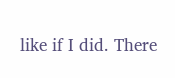like if I did. There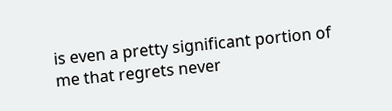is even a pretty significant portion of me that regrets never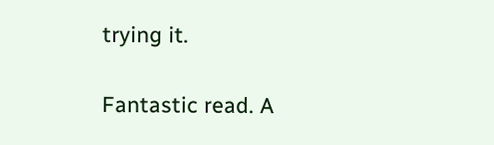trying it.

Fantastic read. A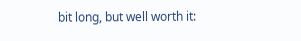bit long, but well worth it: